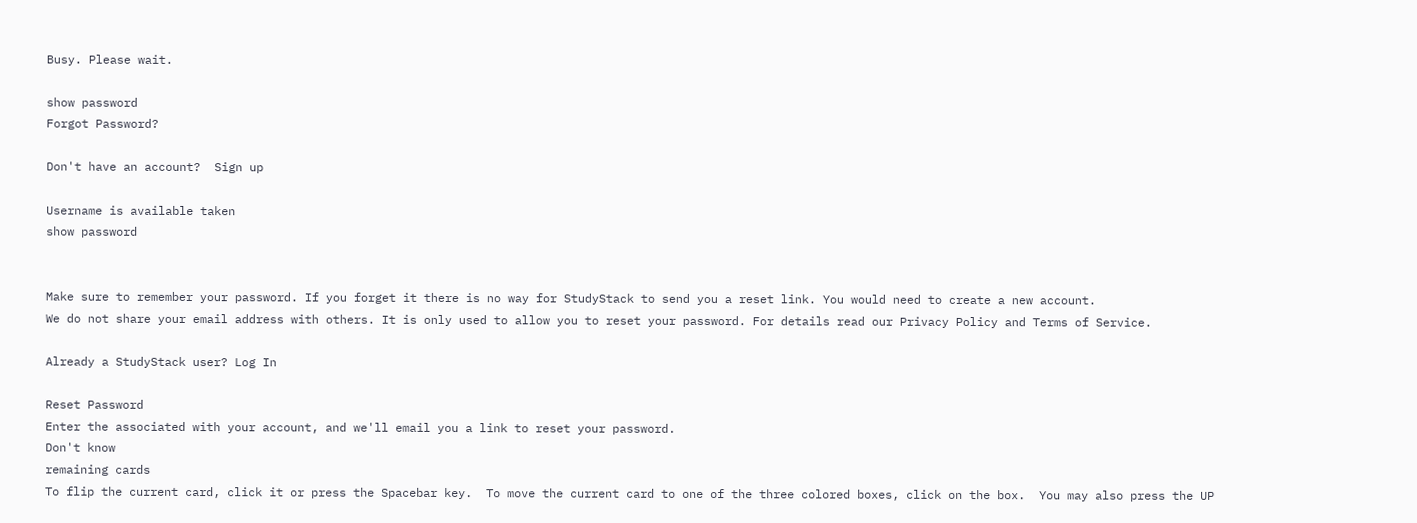Busy. Please wait.

show password
Forgot Password?

Don't have an account?  Sign up

Username is available taken
show password


Make sure to remember your password. If you forget it there is no way for StudyStack to send you a reset link. You would need to create a new account.
We do not share your email address with others. It is only used to allow you to reset your password. For details read our Privacy Policy and Terms of Service.

Already a StudyStack user? Log In

Reset Password
Enter the associated with your account, and we'll email you a link to reset your password.
Don't know
remaining cards
To flip the current card, click it or press the Spacebar key.  To move the current card to one of the three colored boxes, click on the box.  You may also press the UP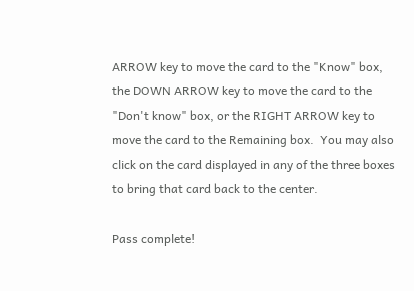ARROW key to move the card to the "Know" box, the DOWN ARROW key to move the card to the "Don't know" box, or the RIGHT ARROW key to move the card to the Remaining box.  You may also click on the card displayed in any of the three boxes to bring that card back to the center.

Pass complete!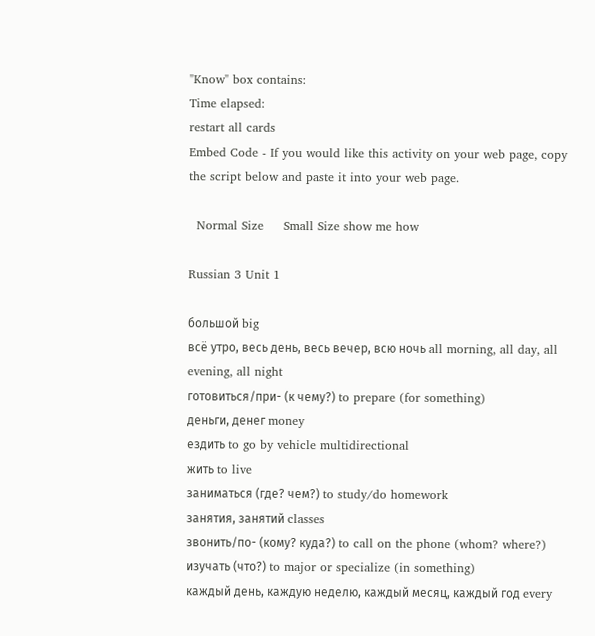"Know" box contains:
Time elapsed:
restart all cards
Embed Code - If you would like this activity on your web page, copy the script below and paste it into your web page.

  Normal Size     Small Size show me how

Russian 3 Unit 1

большой big
всё утро, весь день, весь вечер, всю ночь all morning, all day, all evening, all night
готовиться/при- (к чему?) to prepare (for something)
деньги, денег money
ездить to go by vehicle multidirectional
жить to live
заниматься (где? чем?) to study/do homework
занятия, занятий classes
звонить/по- (кому? куда?) to call on the phone (whom? where?)
изучать (что?) to major or specialize (in something)
каждый день, каждую неделю, каждый месяц, каждый год every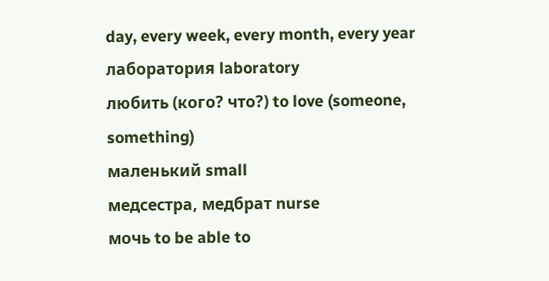day, every week, every month, every year
лаборатория laboratory
любить (кого? что?) to love (someone, something)
маленький small
медсестра, медбрат nurse
мочь to be able to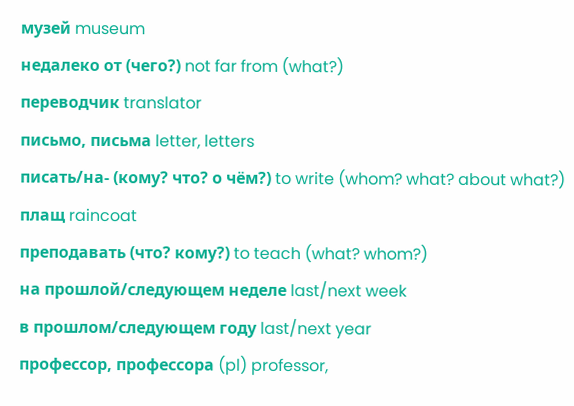музей museum
недалеко от (чего?) not far from (what?)
переводчик translator
письмо, письма letter, letters
писать/на- (кому? что? о чём?) to write (whom? what? about what?)
плащ raincoat
преподавать (что? кому?) to teach (what? whom?)
на прошлой/следующем неделе last/next week
в прошлом/следующем году last/next year
профессор, профессора (pl) professor,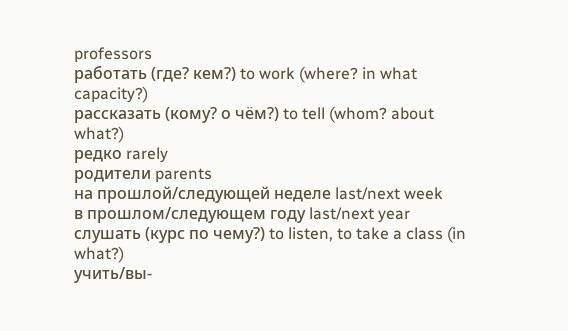professors
работать (где? кем?) to work (where? in what capacity?)
рассказать (кому? о чём?) to tell (whom? about what?)
редко rarely
родители parents
на прошлой/следующей неделе last/next week
в прошлом/следующем году last/next year
слушать (курс по чему?) to listen, to take a class (in what?)
учить/вы-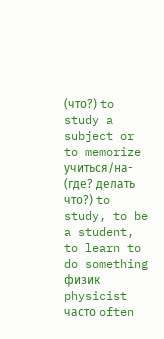(что?) to study a subject or to memorize
учиться/на- (где? делать что?) to study, to be a student, to learn to do something
физик physicist
часто often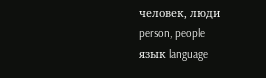человек, люди person, people
язык language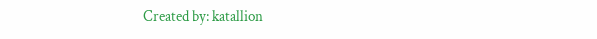Created by: katallion